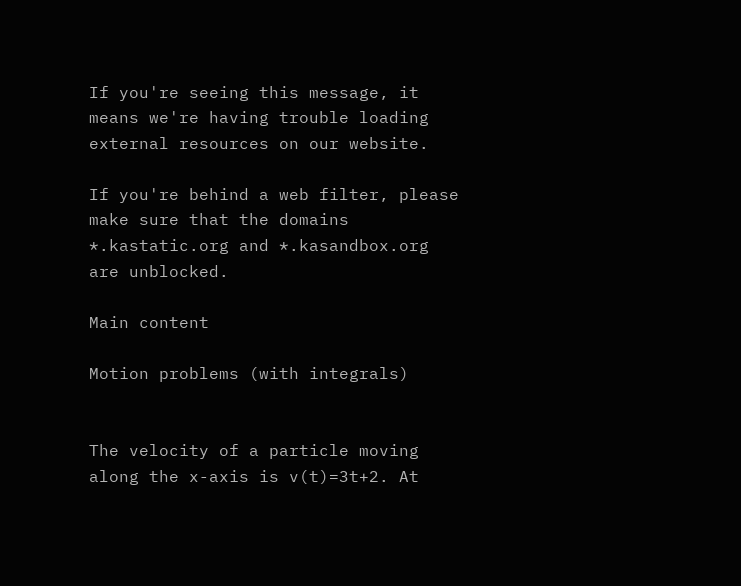If you're seeing this message, it means we're having trouble loading external resources on our website.

If you're behind a web filter, please make sure that the domains *.kastatic.org and *.kasandbox.org are unblocked.

Main content

Motion problems (with integrals)


The velocity of a particle moving along the x-axis is v(t)=3t+2. At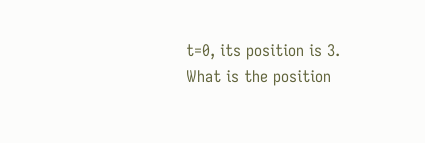t=0, its position is 3.
What is the position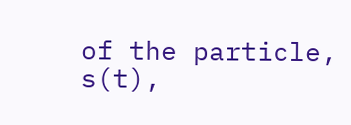of the particle, s(t),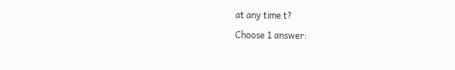at any time t?
Choose 1 answer: